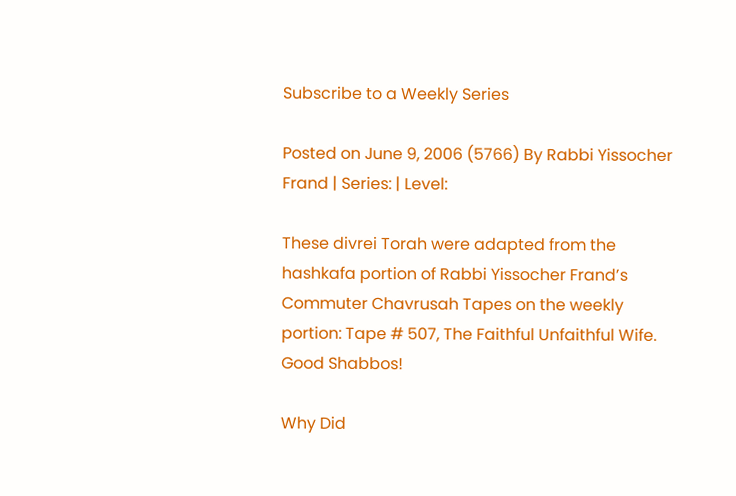Subscribe to a Weekly Series

Posted on June 9, 2006 (5766) By Rabbi Yissocher Frand | Series: | Level:

These divrei Torah were adapted from the hashkafa portion of Rabbi Yissocher Frand’s Commuter Chavrusah Tapes on the weekly portion: Tape # 507, The Faithful Unfaithful Wife. Good Shabbos!

Why Did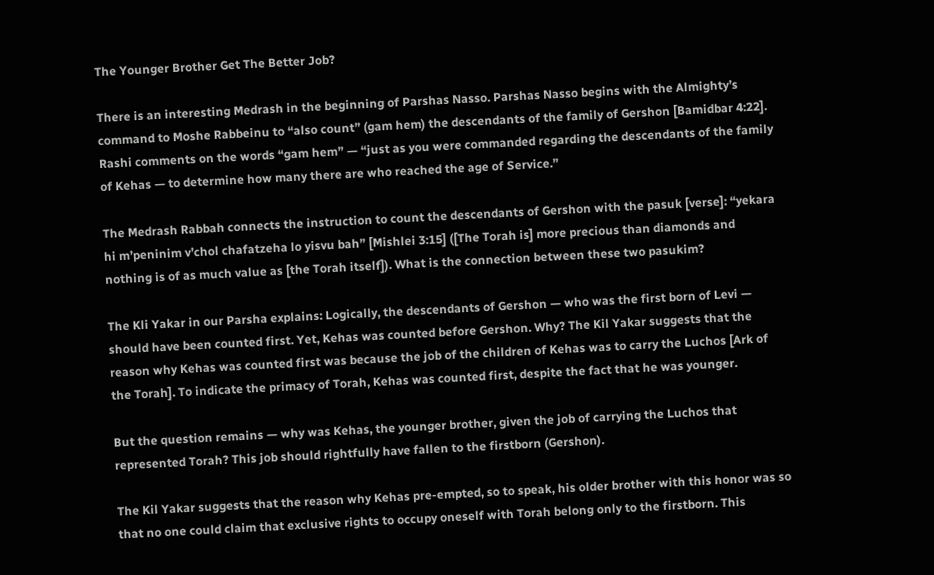The Younger Brother Get The Better Job?

There is an interesting Medrash in the beginning of Parshas Nasso. Parshas Nasso begins with the Almighty’s command to Moshe Rabbeinu to “also count” (gam hem) the descendants of the family of Gershon [Bamidbar 4:22]. Rashi comments on the words “gam hem” — “just as you were commanded regarding the descendants of the family of Kehas — to determine how many there are who reached the age of Service.”

The Medrash Rabbah connects the instruction to count the descendants of Gershon with the pasuk [verse]: “yekara hi m’peninim v’chol chafatzeha lo yisvu bah” [Mishlei 3:15] ([The Torah is] more precious than diamonds and nothing is of as much value as [the Torah itself]). What is the connection between these two pasukim?

The Kli Yakar in our Parsha explains: Logically, the descendants of Gershon — who was the first born of Levi — should have been counted first. Yet, Kehas was counted before Gershon. Why? The Kil Yakar suggests that the reason why Kehas was counted first was because the job of the children of Kehas was to carry the Luchos [Ark of the Torah]. To indicate the primacy of Torah, Kehas was counted first, despite the fact that he was younger.

But the question remains — why was Kehas, the younger brother, given the job of carrying the Luchos that represented Torah? This job should rightfully have fallen to the firstborn (Gershon).

The Kil Yakar suggests that the reason why Kehas pre-empted, so to speak, his older brother with this honor was so that no one could claim that exclusive rights to occupy oneself with Torah belong only to the firstborn. This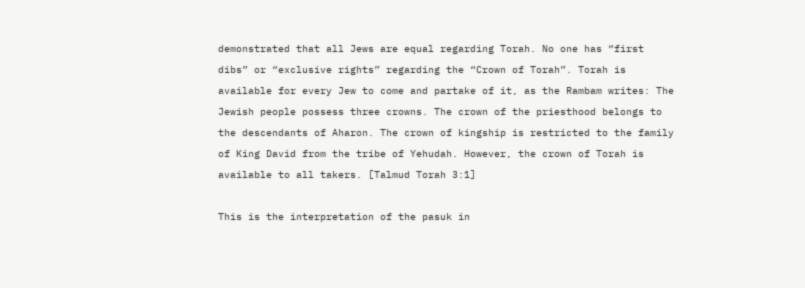demonstrated that all Jews are equal regarding Torah. No one has “first dibs” or “exclusive rights” regarding the “Crown of Torah”. Torah is available for every Jew to come and partake of it, as the Rambam writes: The Jewish people possess three crowns. The crown of the priesthood belongs to the descendants of Aharon. The crown of kingship is restricted to the family of King David from the tribe of Yehudah. However, the crown of Torah is available to all takers. [Talmud Torah 3:1]

This is the interpretation of the pasuk in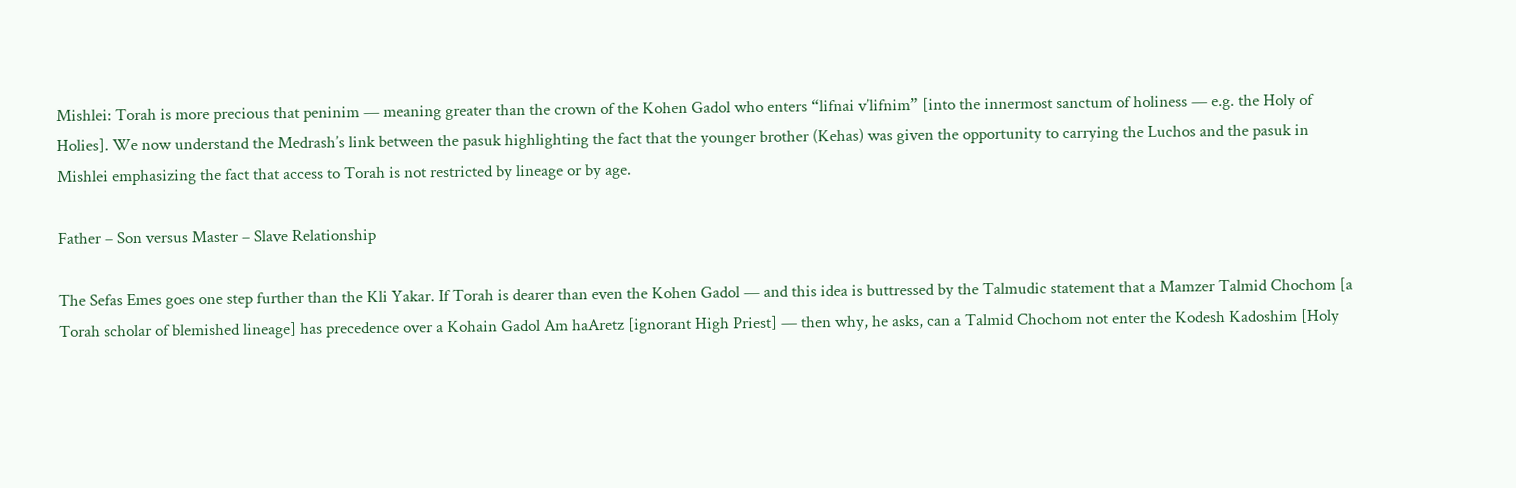Mishlei: Torah is more precious that peninim — meaning greater than the crown of the Kohen Gadol who enters “lifnai v’lifnim” [into the innermost sanctum of holiness — e.g. the Holy of Holies]. We now understand the Medrash’s link between the pasuk highlighting the fact that the younger brother (Kehas) was given the opportunity to carrying the Luchos and the pasuk in Mishlei emphasizing the fact that access to Torah is not restricted by lineage or by age.

Father – Son versus Master – Slave Relationship

The Sefas Emes goes one step further than the Kli Yakar. If Torah is dearer than even the Kohen Gadol — and this idea is buttressed by the Talmudic statement that a Mamzer Talmid Chochom [a Torah scholar of blemished lineage] has precedence over a Kohain Gadol Am haAretz [ignorant High Priest] — then why, he asks, can a Talmid Chochom not enter the Kodesh Kadoshim [Holy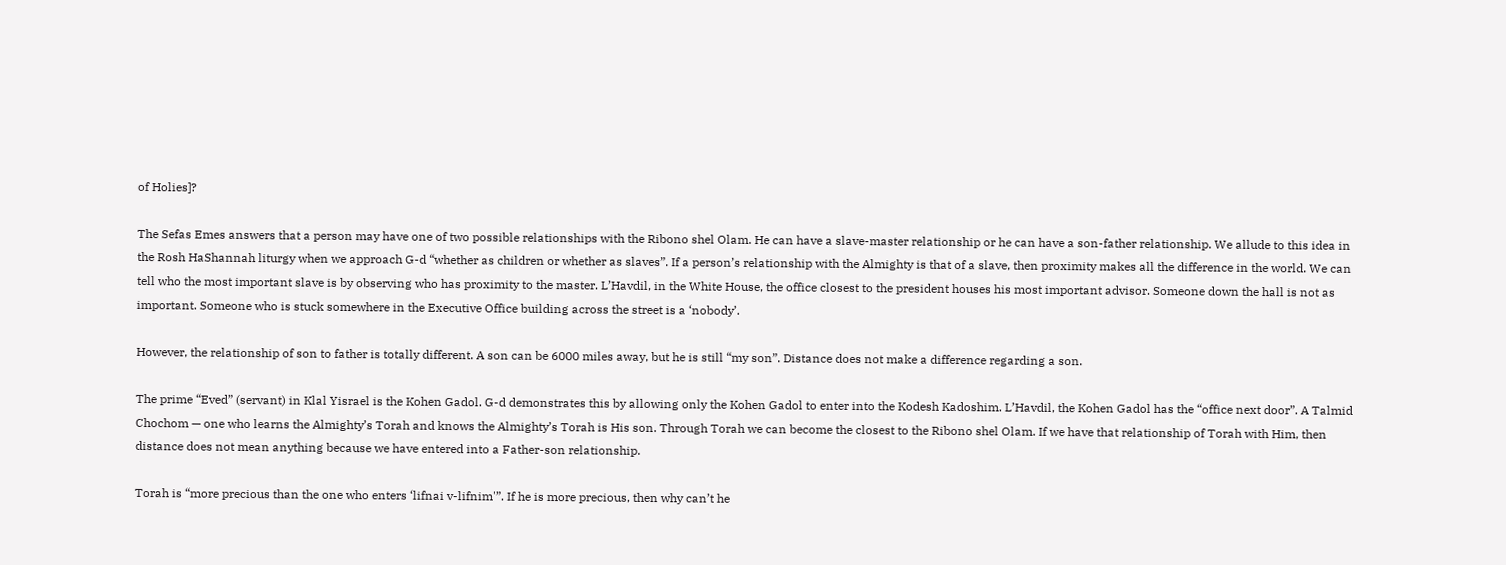of Holies]?

The Sefas Emes answers that a person may have one of two possible relationships with the Ribono shel Olam. He can have a slave-master relationship or he can have a son-father relationship. We allude to this idea in the Rosh HaShannah liturgy when we approach G-d “whether as children or whether as slaves”. If a person’s relationship with the Almighty is that of a slave, then proximity makes all the difference in the world. We can tell who the most important slave is by observing who has proximity to the master. L’Havdil, in the White House, the office closest to the president houses his most important advisor. Someone down the hall is not as important. Someone who is stuck somewhere in the Executive Office building across the street is a ‘nobody’.

However, the relationship of son to father is totally different. A son can be 6000 miles away, but he is still “my son”. Distance does not make a difference regarding a son.

The prime “Eved” (servant) in Klal Yisrael is the Kohen Gadol. G-d demonstrates this by allowing only the Kohen Gadol to enter into the Kodesh Kadoshim. L’Havdil, the Kohen Gadol has the “office next door”. A Talmid Chochom — one who learns the Almighty’s Torah and knows the Almighty’s Torah is His son. Through Torah we can become the closest to the Ribono shel Olam. If we have that relationship of Torah with Him, then distance does not mean anything because we have entered into a Father-son relationship.

Torah is “more precious than the one who enters ‘lifnai v-lifnim'”. If he is more precious, then why can’t he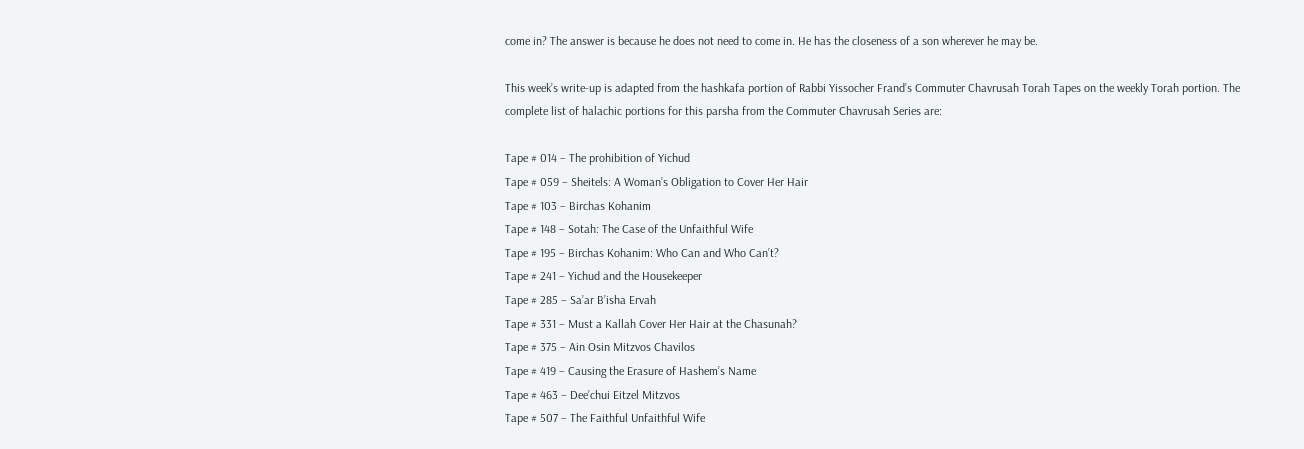come in? The answer is because he does not need to come in. He has the closeness of a son wherever he may be.

This week’s write-up is adapted from the hashkafa portion of Rabbi Yissocher Frand’s Commuter Chavrusah Torah Tapes on the weekly Torah portion. The complete list of halachic portions for this parsha from the Commuter Chavrusah Series are:

Tape # 014 – The prohibition of Yichud
Tape # 059 – Sheitels: A Woman’s Obligation to Cover Her Hair
Tape # 103 – Birchas Kohanim
Tape # 148 – Sotah: The Case of the Unfaithful Wife
Tape # 195 – Birchas Kohanim: Who Can and Who Can’t?
Tape # 241 – Yichud and the Housekeeper
Tape # 285 – Sa’ar B’isha Ervah
Tape # 331 – Must a Kallah Cover Her Hair at the Chasunah?
Tape # 375 – Ain Osin Mitzvos Chavilos
Tape # 419 – Causing the Erasure of Hashem’s Name
Tape # 463 – Dee’chui Eitzel Mitzvos
Tape # 507 – The Faithful Unfaithful Wife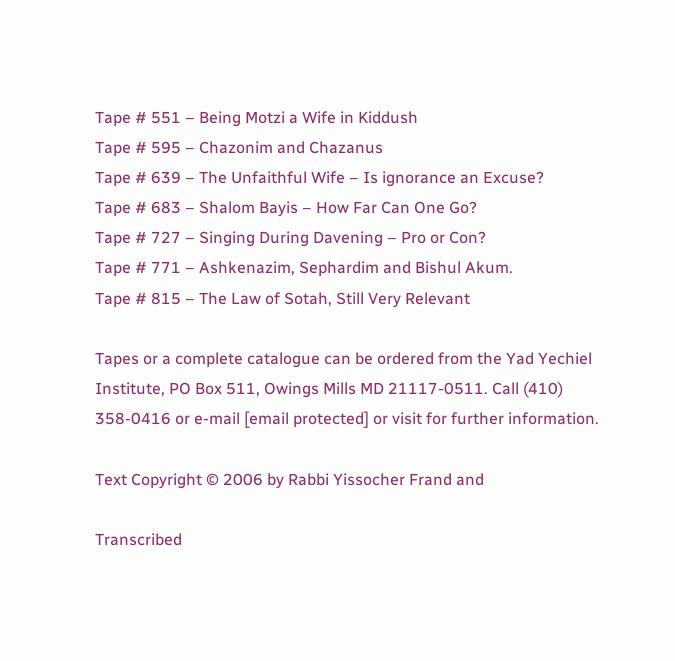Tape # 551 – Being Motzi a Wife in Kiddush
Tape # 595 – Chazonim and Chazanus
Tape # 639 – The Unfaithful Wife – Is ignorance an Excuse?
Tape # 683 – Shalom Bayis – How Far Can One Go?
Tape # 727 – Singing During Davening – Pro or Con?
Tape # 771 – Ashkenazim, Sephardim and Bishul Akum.
Tape # 815 – The Law of Sotah, Still Very Relevant

Tapes or a complete catalogue can be ordered from the Yad Yechiel Institute, PO Box 511, Owings Mills MD 21117-0511. Call (410) 358-0416 or e-mail [email protected] or visit for further information.

Text Copyright © 2006 by Rabbi Yissocher Frand and

Transcribed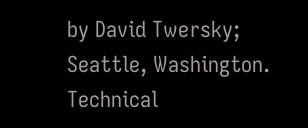by David Twersky; Seattle, Washington.
Technical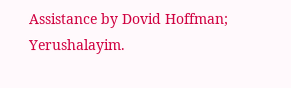Assistance by Dovid Hoffman; Yerushalayim.